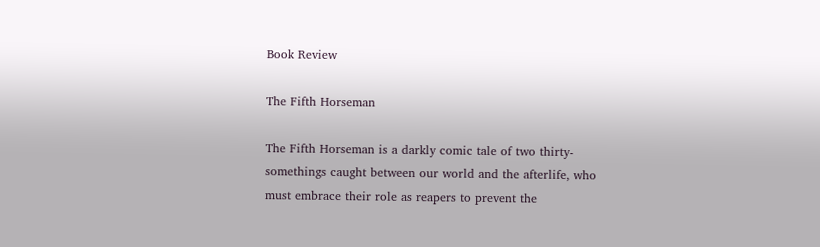Book Review

The Fifth Horseman

The Fifth Horseman is a darkly comic tale of two thirty-somethings caught between our world and the afterlife, who must embrace their role as reapers to prevent the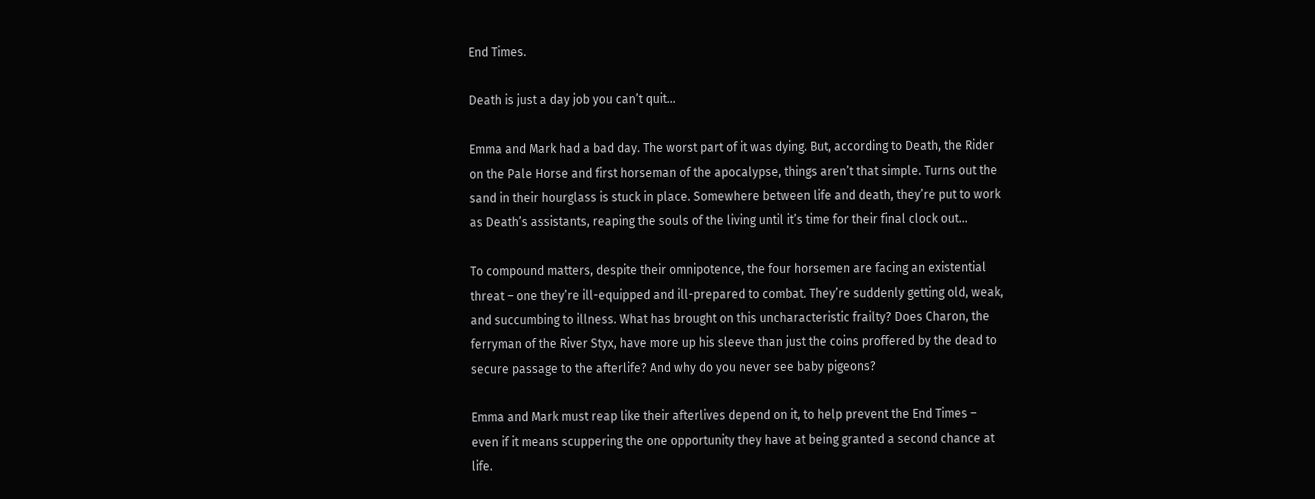End Times.

Death is just a day job you can’t quit…

Emma and Mark had a bad day. The worst part of it was dying. But, according to Death, the Rider on the Pale Horse and first horseman of the apocalypse, things aren’t that simple. Turns out the sand in their hourglass is stuck in place. Somewhere between life and death, they’re put to work as Death’s assistants, reaping the souls of the living until it’s time for their final clock out…

To compound matters, despite their omnipotence, the four horsemen are facing an existential threat – one they’re ill-equipped and ill-prepared to combat. They’re suddenly getting old, weak, and succumbing to illness. What has brought on this uncharacteristic frailty? Does Charon, the ferryman of the River Styx, have more up his sleeve than just the coins proffered by the dead to secure passage to the afterlife? And why do you never see baby pigeons?

Emma and Mark must reap like their afterlives depend on it, to help prevent the End Times – even if it means scuppering the one opportunity they have at being granted a second chance at life.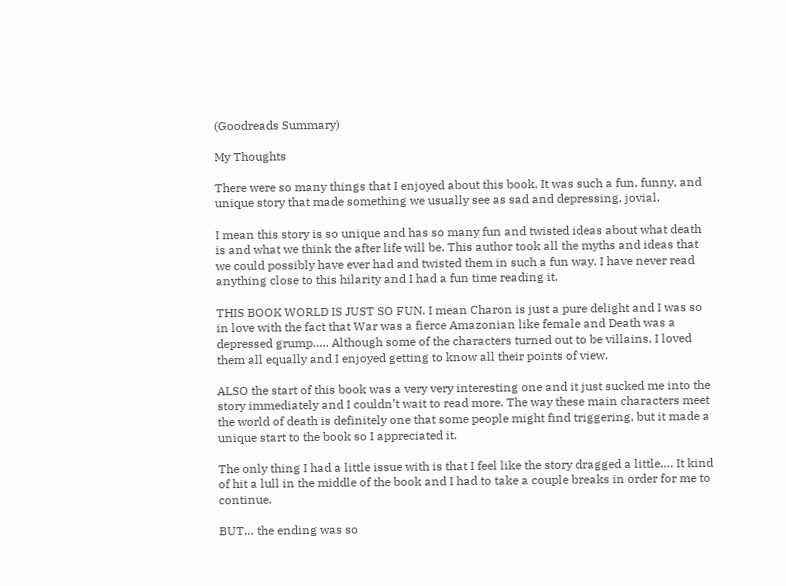(Goodreads Summary)

My Thoughts

There were so many things that I enjoyed about this book. It was such a fun, funny, and unique story that made something we usually see as sad and depressing, jovial.

I mean this story is so unique and has so many fun and twisted ideas about what death is and what we think the after life will be. This author took all the myths and ideas that we could possibly have ever had and twisted them in such a fun way. I have never read anything close to this hilarity and I had a fun time reading it.

THIS BOOK WORLD IS JUST SO FUN. I mean Charon is just a pure delight and I was so in love with the fact that War was a fierce Amazonian like female and Death was a depressed grump….. Although some of the characters turned out to be villains, I loved them all equally and I enjoyed getting to know all their points of view.

ALSO the start of this book was a very very interesting one and it just sucked me into the story immediately and I couldn’t wait to read more. The way these main characters meet the world of death is definitely one that some people might find triggering, but it made a unique start to the book so I appreciated it.

The only thing I had a little issue with is that I feel like the story dragged a little…. It kind of hit a lull in the middle of the book and I had to take a couple breaks in order for me to continue.

BUT… the ending was so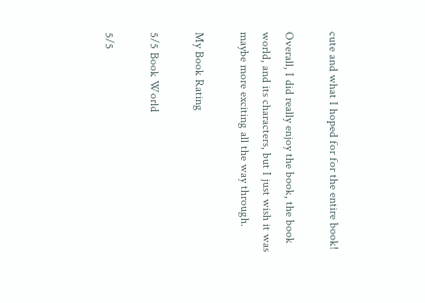cute and what I hoped for for the entire book!

Overall, I did really enjoy the book, the book world, and its characters, but I just wish it was maybe more exciting all the way through.

My Book Rating

5/5 Book World

5/5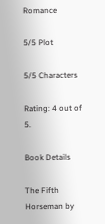Romance

5/5 Plot

5/5 Characters

Rating: 4 out of 5.

Book Details

The Fifth Horseman by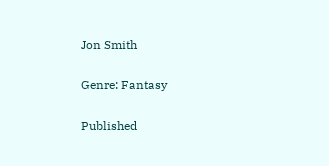Jon Smith

Genre: Fantasy

Published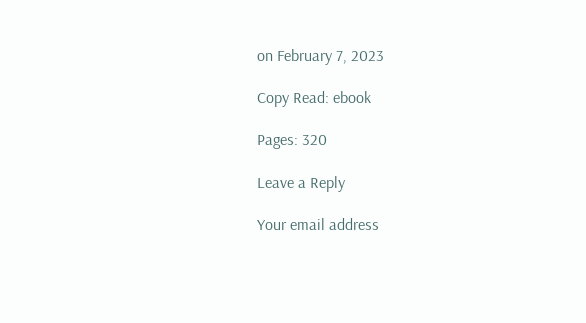on February 7, 2023

Copy Read: ebook

Pages: 320

Leave a Reply

Your email address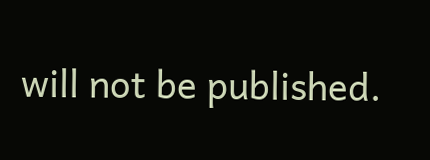will not be published.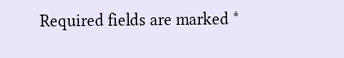Required fields are marked *